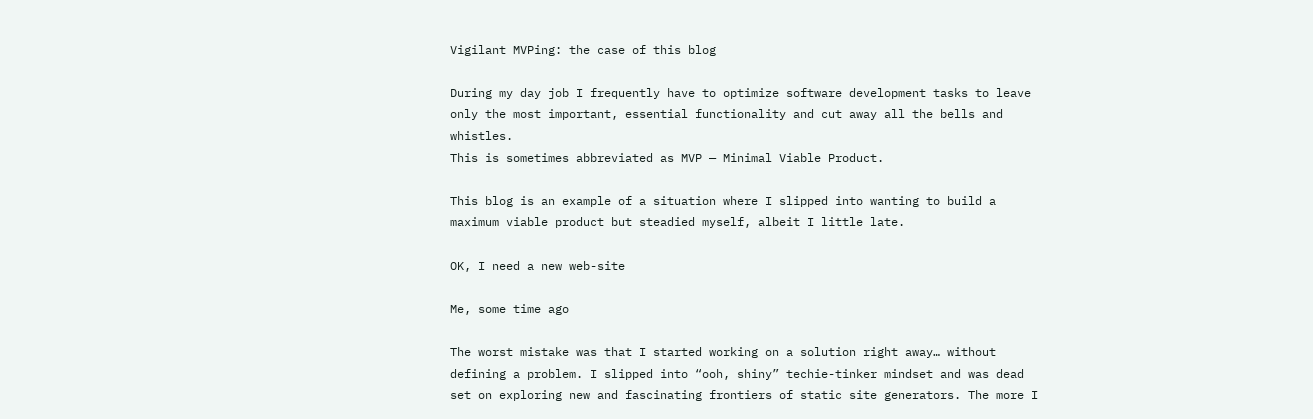Vigilant MVPing: the case of this blog

During my day job I frequently have to optimize software development tasks to leave only the most important, essential functionality and cut away all the bells and whistles.
This is sometimes abbreviated as MVP — Minimal Viable Product.

This blog is an example of a situation where I slipped into wanting to build a maximum viable product but steadied myself, albeit I little late.

OK, I need a new web-site

Me, some time ago

The worst mistake was that I started working on a solution right away… without defining a problem. I slipped into “ooh, shiny” techie-tinker mindset and was dead set on exploring new and fascinating frontiers of static site generators. The more I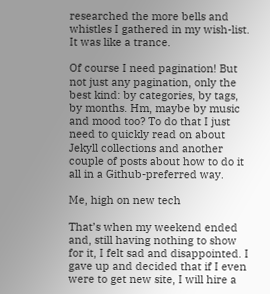researched the more bells and whistles I gathered in my wish-list. It was like a trance.

Of course I need pagination! But not just any pagination, only the best kind: by categories, by tags, by months. Hm, maybe by music and mood too? To do that I just need to quickly read on about Jekyll collections and another couple of posts about how to do it all in a Github-preferred way.

Me, high on new tech

That’s when my weekend ended and, still having nothing to show for it, I felt sad and disappointed. I gave up and decided that if I even were to get new site, I will hire a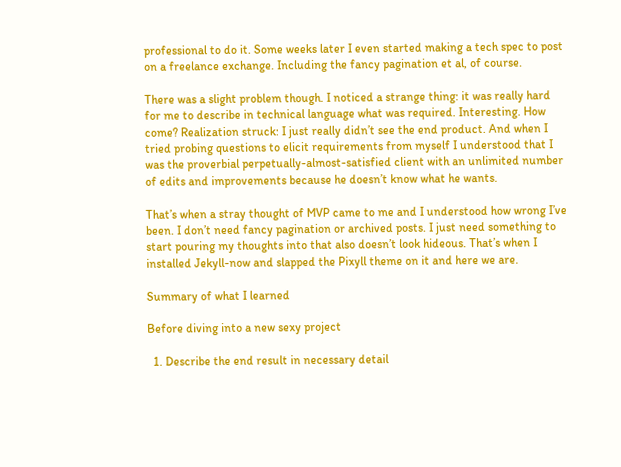professional to do it. Some weeks later I even started making a tech spec to post on a freelance exchange. Including the fancy pagination et al, of course.

There was a slight problem though. I noticed a strange thing: it was really hard for me to describe in technical language what was required. Interesting. How come? Realization struck: I just really didn’t see the end product. And when I tried probing questions to elicit requirements from myself I understood that I was the proverbial perpetually-almost-satisfied client with an unlimited number of edits and improvements because he doesn’t know what he wants.

That’s when a stray thought of MVP came to me and I understood how wrong I’ve been. I don’t need fancy pagination or archived posts. I just need something to start pouring my thoughts into that also doesn’t look hideous. That’s when I installed Jekyll-now and slapped the Pixyll theme on it and here we are.

Summary of what I learned

Before diving into a new sexy project

  1. Describe the end result in necessary detail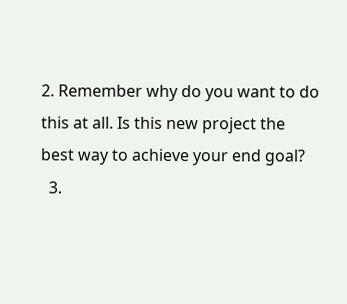2. Remember why do you want to do this at all. Is this new project the best way to achieve your end goal?
  3.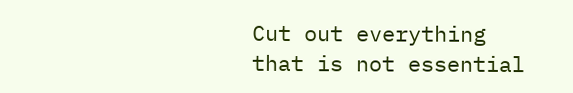Cut out everything that is not essential